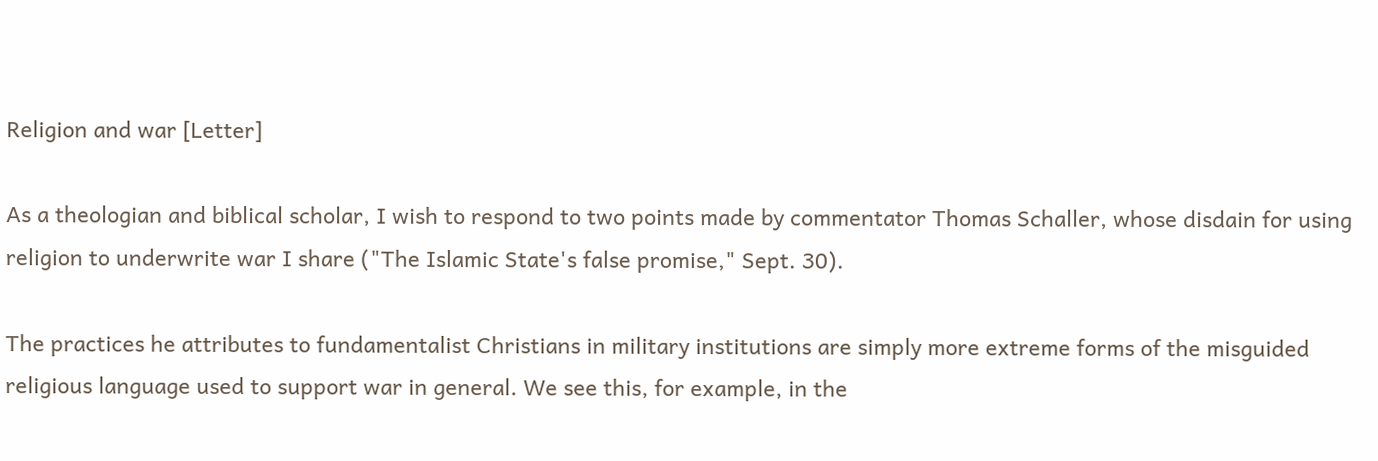Religion and war [Letter]

As a theologian and biblical scholar, I wish to respond to two points made by commentator Thomas Schaller, whose disdain for using religion to underwrite war I share ("The Islamic State's false promise," Sept. 30).

The practices he attributes to fundamentalist Christians in military institutions are simply more extreme forms of the misguided religious language used to support war in general. We see this, for example, in the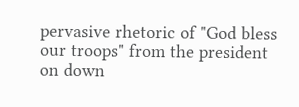pervasive rhetoric of "God bless our troops" from the president on down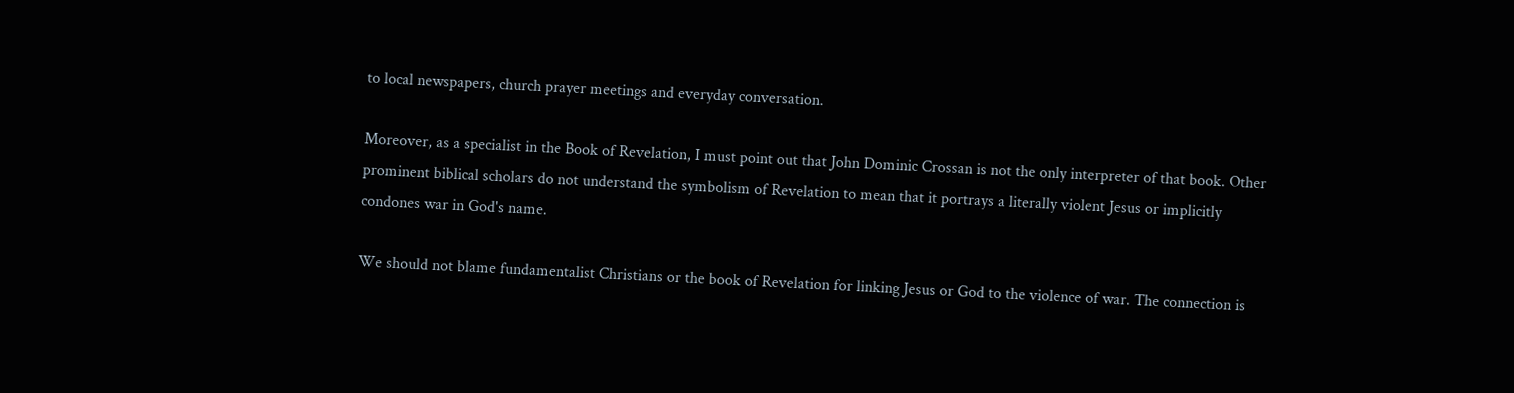to local newspapers, church prayer meetings and everyday conversation.

Moreover, as a specialist in the Book of Revelation, I must point out that John Dominic Crossan is not the only interpreter of that book. Other prominent biblical scholars do not understand the symbolism of Revelation to mean that it portrays a literally violent Jesus or implicitly condones war in God's name.

We should not blame fundamentalist Christians or the book of Revelation for linking Jesus or God to the violence of war. The connection is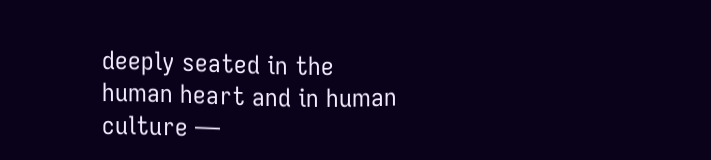deeply seated in the human heart and in human culture —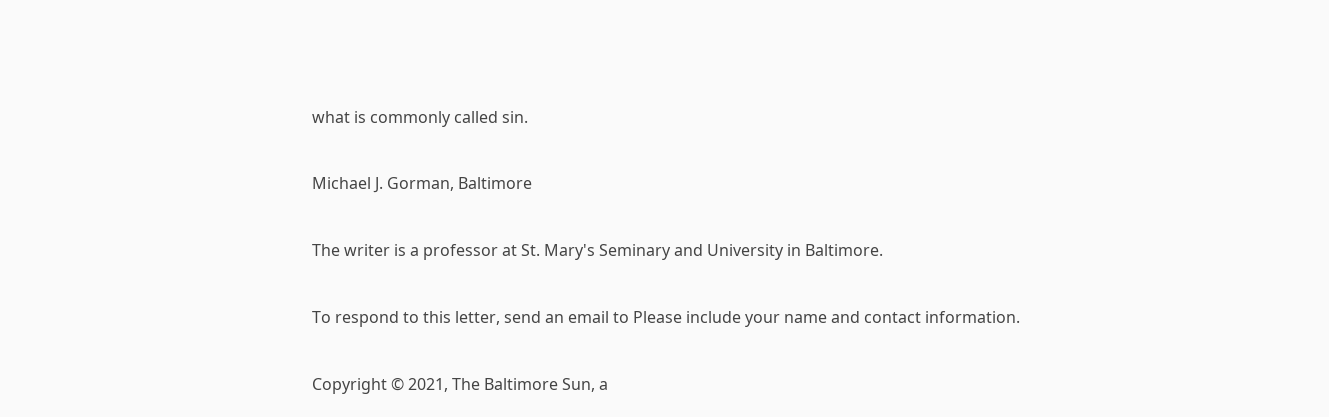what is commonly called sin.

Michael J. Gorman, Baltimore

The writer is a professor at St. Mary's Seminary and University in Baltimore.

To respond to this letter, send an email to Please include your name and contact information.

Copyright © 2021, The Baltimore Sun, a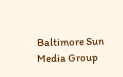Baltimore Sun Media Group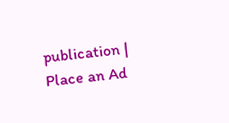publication | Place an Ad